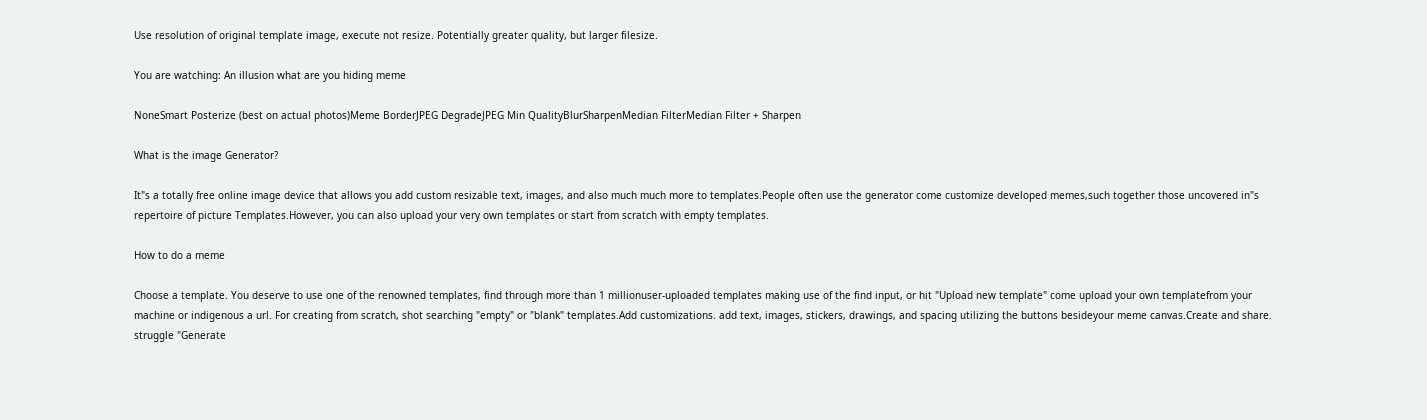Use resolution of original template image, execute not resize. Potentially greater quality, but larger filesize.

You are watching: An illusion what are you hiding meme

NoneSmart Posterize (best on actual photos)Meme BorderJPEG DegradeJPEG Min QualityBlurSharpenMedian FilterMedian Filter + Sharpen

What is the image Generator?

It"s a totally free online image device that allows you add custom resizable text, images, and also much much more to templates.People often use the generator come customize developed memes,such together those uncovered in"s repertoire of picture Templates.However, you can also upload your very own templates or start from scratch with empty templates.

How to do a meme

Choose a template. You deserve to use one of the renowned templates, find through more than 1 millionuser-uploaded templates making use of the find input, or hit "Upload new template" come upload your own templatefrom your machine or indigenous a url. For creating from scratch, shot searching "empty" or "blank" templates.Add customizations. add text, images, stickers, drawings, and spacing utilizing the buttons besideyour meme canvas.Create and share. struggle "Generate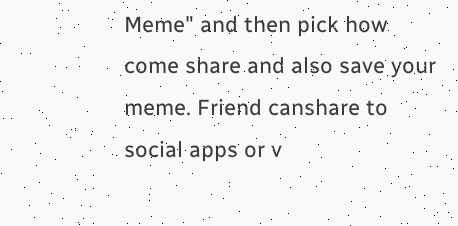Meme" and then pick how come share and also save your meme. Friend canshare to social apps or v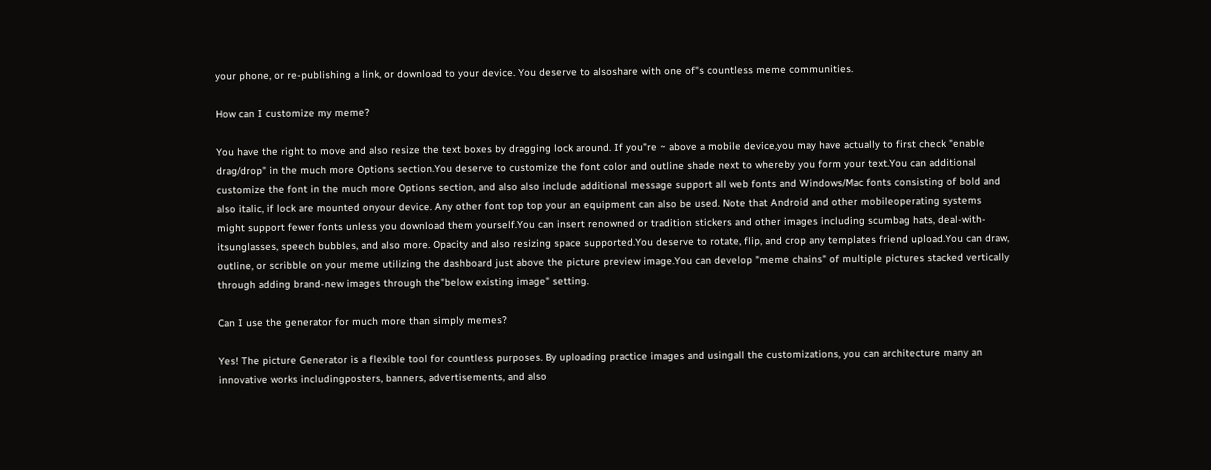your phone, or re-publishing a link, or download to your device. You deserve to alsoshare with one of"s countless meme communities.

How can I customize my meme?

You have the right to move and also resize the text boxes by dragging lock around. If you"re ~ above a mobile device,you may have actually to first check "enable drag/drop" in the much more Options section.You deserve to customize the font color and outline shade next to whereby you form your text.You can additional customize the font in the much more Options section, and also also include additional message support all web fonts and Windows/Mac fonts consisting of bold and also italic, if lock are mounted onyour device. Any other font top top your an equipment can also be used. Note that Android and other mobileoperating systems might support fewer fonts unless you download them yourself.You can insert renowned or tradition stickers and other images including scumbag hats, deal-with-itsunglasses, speech bubbles, and also more. Opacity and also resizing space supported.You deserve to rotate, flip, and crop any templates friend upload.You can draw, outline, or scribble on your meme utilizing the dashboard just above the picture preview image.You can develop "meme chains" of multiple pictures stacked vertically through adding brand-new images through the"below existing image" setting.

Can I use the generator for much more than simply memes?

Yes! The picture Generator is a flexible tool for countless purposes. By uploading practice images and usingall the customizations, you can architecture many an innovative works includingposters, banners, advertisements, and also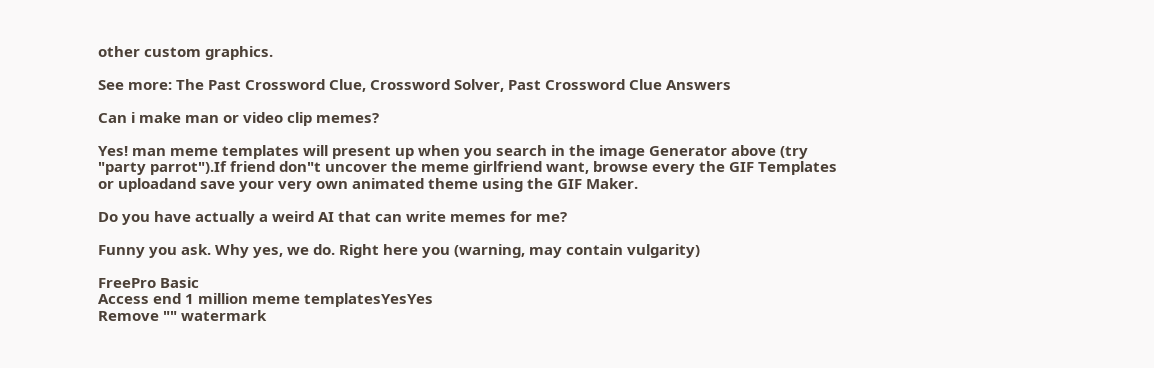other custom graphics.

See more: The Past Crossword Clue, Crossword Solver, Past Crossword Clue Answers

Can i make man or video clip memes?

Yes! man meme templates will present up when you search in the image Generator above (try "party parrot").If friend don"t uncover the meme girlfriend want, browse every the GIF Templates or uploadand save your very own animated theme using the GIF Maker.

Do you have actually a weird AI that can write memes for me?

Funny you ask. Why yes, we do. Right here you (warning, may contain vulgarity)

FreePro Basic
Access end 1 million meme templatesYesYes
Remove "" watermark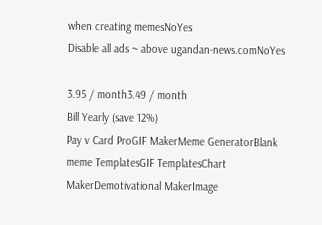when creating memesNoYes
Disable all ads ~ above ugandan-news.comNoYes

3.95 / month3.49 / month
Bill Yearly (save 12%)
Pay v Card ProGIF MakerMeme GeneratorBlank meme TemplatesGIF TemplatesChart MakerDemotivational MakerImage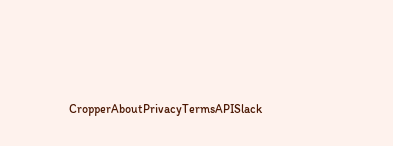CropperAboutPrivacyTermsAPISlack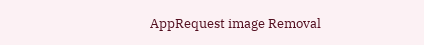AppRequest image Removal